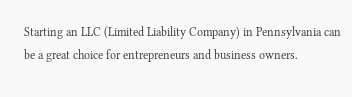Starting an LLC (Limited Liability Company) in Pennsylvania can be a great choice for entrepreneurs and business owners.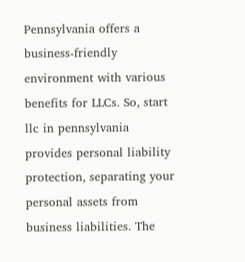Pennsylvania offers a business-friendly environment with various benefits for LLCs. So, start llc in pennsylvania  provides personal liability protection, separating your personal assets from business liabilities. The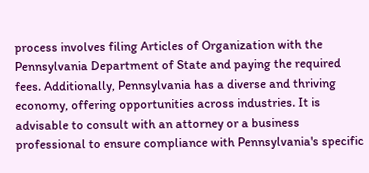process involves filing Articles of Organization with the Pennsylvania Department of State and paying the required fees. Additionally, Pennsylvania has a diverse and thriving economy, offering opportunities across industries. It is advisable to consult with an attorney or a business professional to ensure compliance with Pennsylvania's specific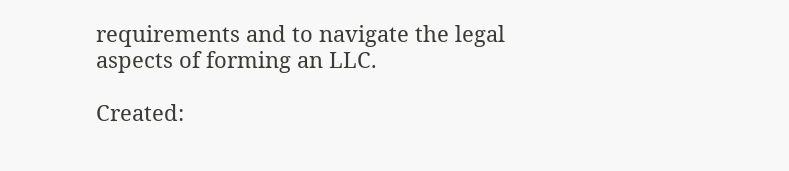requirements and to navigate the legal aspects of forming an LLC.

Created: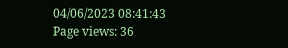04/06/2023 08:41:43
Page views: 36